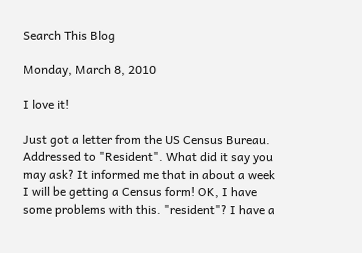Search This Blog

Monday, March 8, 2010

I love it!

Just got a letter from the US Census Bureau. Addressed to "Resident". What did it say you may ask? It informed me that in about a week I will be getting a Census form! OK, I have some problems with this. "resident"? I have a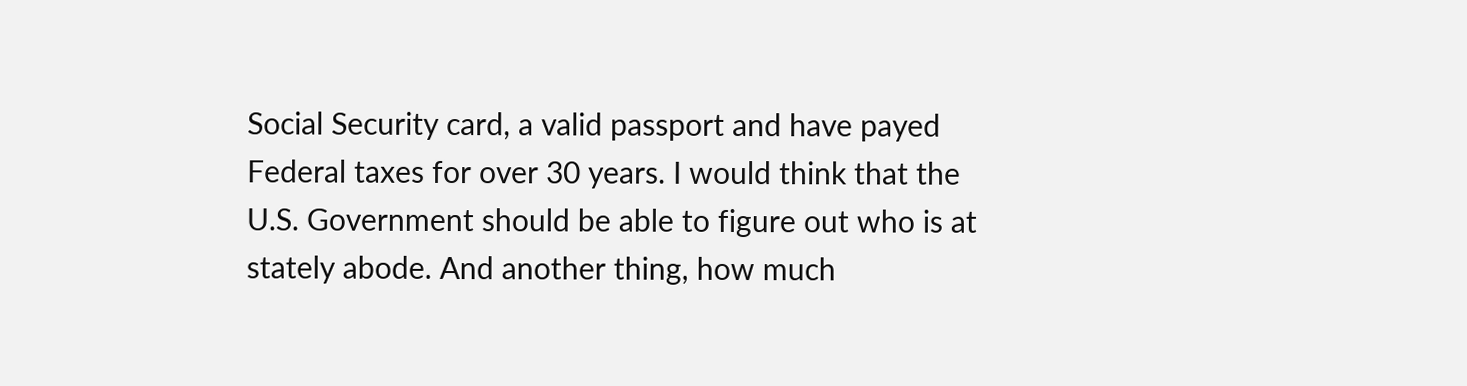Social Security card, a valid passport and have payed Federal taxes for over 30 years. I would think that the U.S. Government should be able to figure out who is at stately abode. And another thing, how much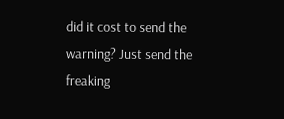did it cost to send the warning? Just send the freaking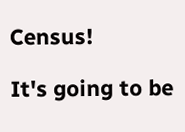Census!

It's going to be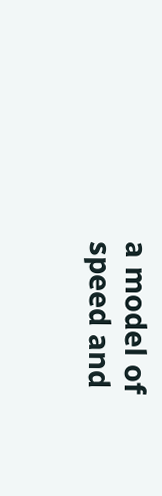a model of speed and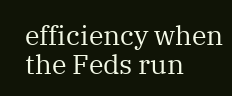efficiency when the Feds run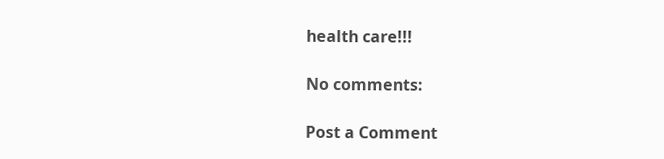health care!!!

No comments:

Post a Comment